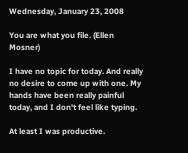Wednesday, January 23, 2008

You are what you file. (Ellen Mosner)

I have no topic for today. And really no desire to come up with one. My hands have been really painful today, and I don't feel like typing.

At least I was productive.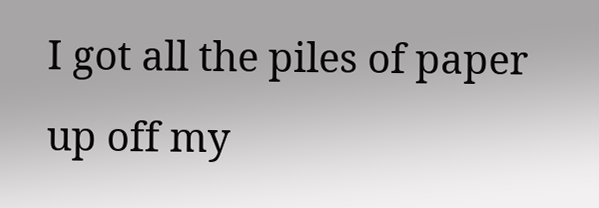I got all the piles of paper up off my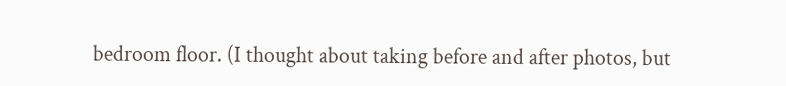bedroom floor. (I thought about taking before and after photos, but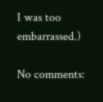I was too embarrassed.)

No comments: